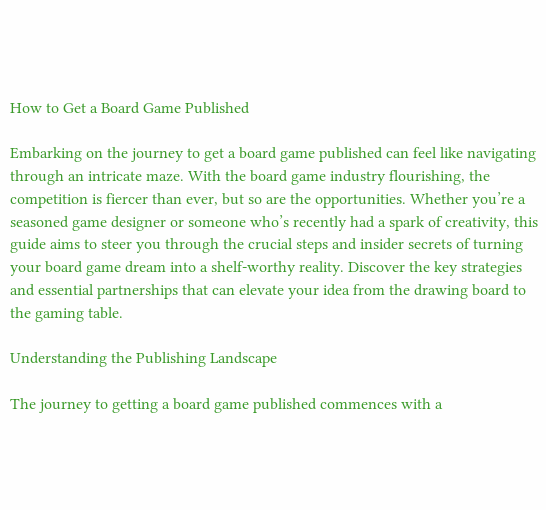How to Get a Board Game Published

Embarking on the journey to get a board game published can feel like navigating through an intricate maze. With the board game industry flourishing, the competition is fiercer than ever, but so are the opportunities. Whether you’re a seasoned game designer or someone who’s recently had a spark of creativity, this guide aims to steer you through the crucial steps and insider secrets of turning your board game dream into a shelf-worthy reality. Discover the key strategies and essential partnerships that can elevate your idea from the drawing board to the gaming table.

Understanding the Publishing Landscape

The journey to getting a board game published commences with a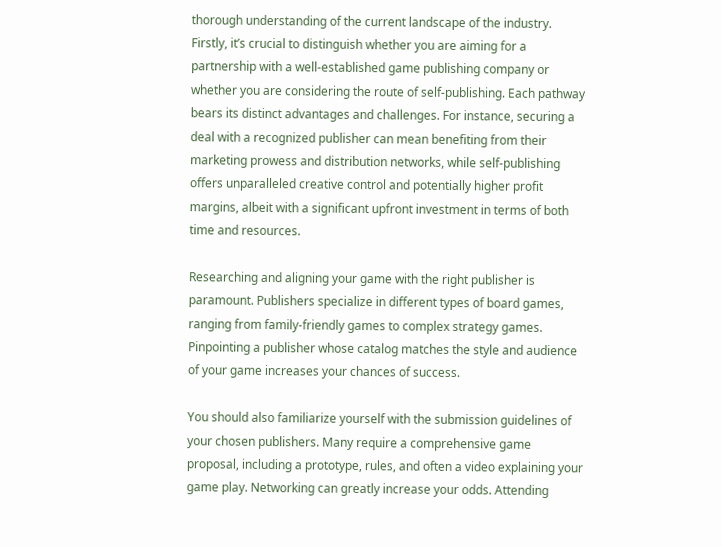thorough understanding of the current landscape of the industry. Firstly, it’s crucial to distinguish whether you are aiming for a partnership with a well-established game publishing company or whether you are considering the route of self-publishing. Each pathway bears its distinct advantages and challenges. For instance, securing a deal with a recognized publisher can mean benefiting from their marketing prowess and distribution networks, while self-publishing offers unparalleled creative control and potentially higher profit margins, albeit with a significant upfront investment in terms of both time and resources.

Researching and aligning your game with the right publisher is paramount. Publishers specialize in different types of board games, ranging from family-friendly games to complex strategy games. Pinpointing a publisher whose catalog matches the style and audience of your game increases your chances of success.

You should also familiarize yourself with the submission guidelines of your chosen publishers. Many require a comprehensive game proposal, including a prototype, rules, and often a video explaining your game play. Networking can greatly increase your odds. Attending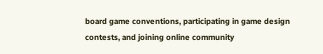board game conventions, participating in game design contests, and joining online community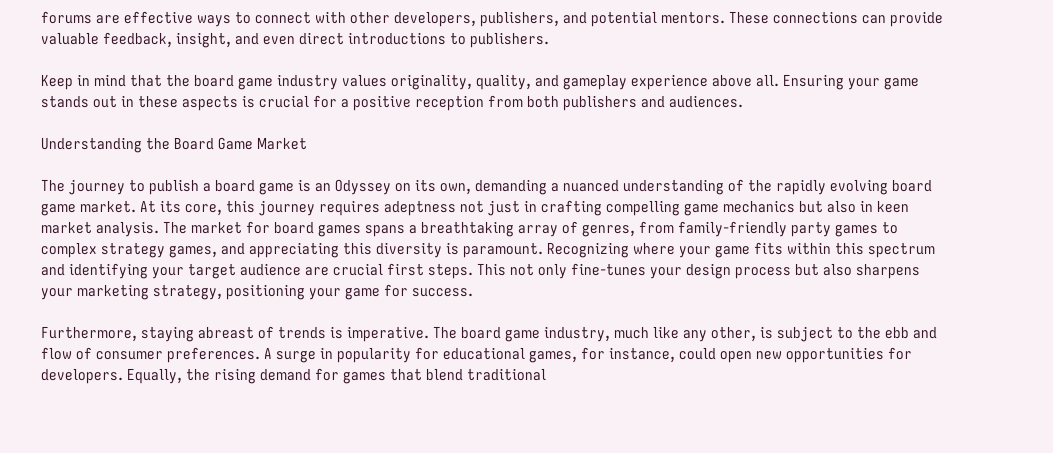forums are effective ways to connect with other developers, publishers, and potential mentors. These connections can provide valuable feedback, insight, and even direct introductions to publishers.

Keep in mind that the board game industry values originality, quality, and gameplay experience above all. Ensuring your game stands out in these aspects is crucial for a positive reception from both publishers and audiences.

Understanding the Board Game Market

The journey to publish a board game is an Odyssey on its own, demanding a nuanced understanding of the rapidly evolving board game market. At its core, this journey requires adeptness not just in crafting compelling game mechanics but also in keen market analysis. The market for board games spans a breathtaking array of genres, from family-friendly party games to complex strategy games, and appreciating this diversity is paramount. Recognizing where your game fits within this spectrum and identifying your target audience are crucial first steps. This not only fine-tunes your design process but also sharpens your marketing strategy, positioning your game for success.

Furthermore, staying abreast of trends is imperative. The board game industry, much like any other, is subject to the ebb and flow of consumer preferences. A surge in popularity for educational games, for instance, could open new opportunities for developers. Equally, the rising demand for games that blend traditional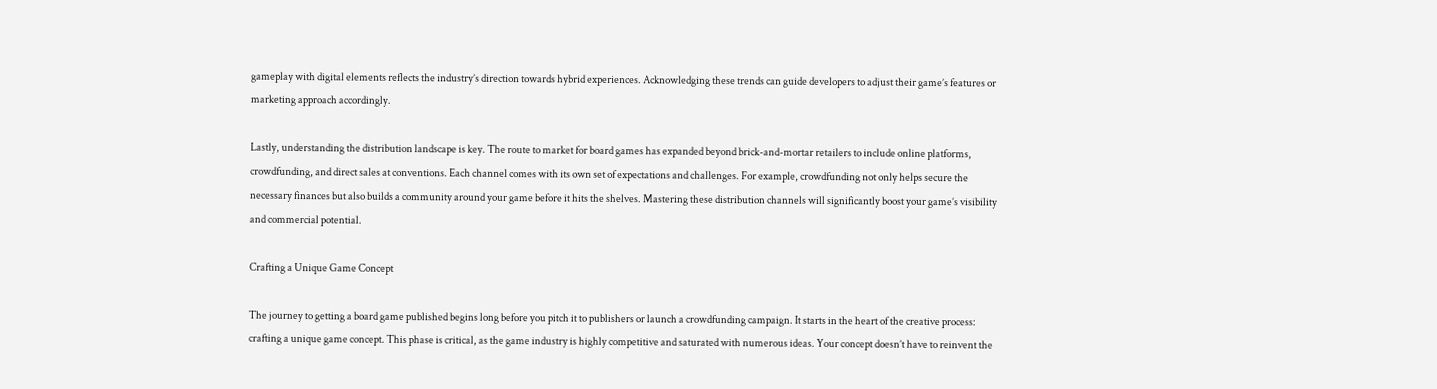gameplay with digital elements reflects the industry’s direction towards hybrid experiences. Acknowledging these trends can guide developers to adjust their game’s features or marketing approach accordingly.

Lastly, understanding the distribution landscape is key. The route to market for board games has expanded beyond brick-and-mortar retailers to include online platforms, crowdfunding, and direct sales at conventions. Each channel comes with its own set of expectations and challenges. For example, crowdfunding not only helps secure the necessary finances but also builds a community around your game before it hits the shelves. Mastering these distribution channels will significantly boost your game’s visibility and commercial potential.

Crafting a Unique Game Concept

The journey to getting a board game published begins long before you pitch it to publishers or launch a crowdfunding campaign. It starts in the heart of the creative process: crafting a unique game concept. This phase is critical, as the game industry is highly competitive and saturated with numerous ideas. Your concept doesn’t have to reinvent the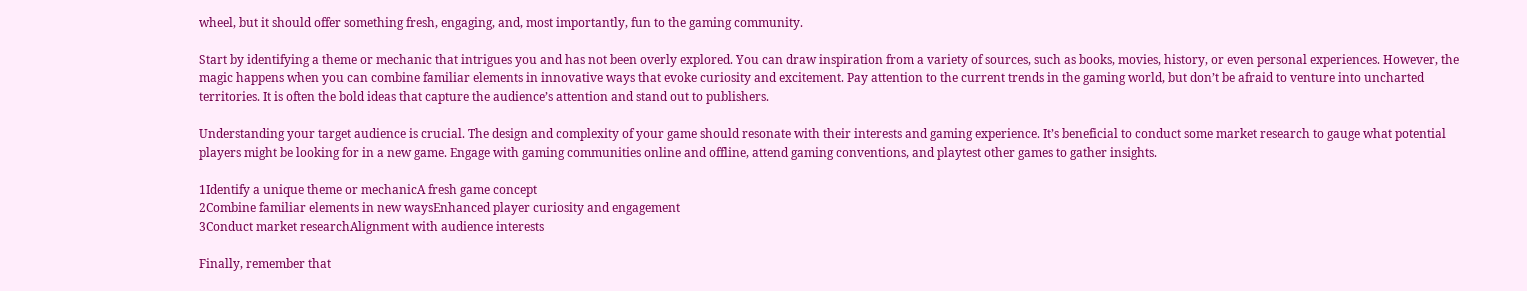wheel, but it should offer something fresh, engaging, and, most importantly, fun to the gaming community.

Start by identifying a theme or mechanic that intrigues you and has not been overly explored. You can draw inspiration from a variety of sources, such as books, movies, history, or even personal experiences. However, the magic happens when you can combine familiar elements in innovative ways that evoke curiosity and excitement. Pay attention to the current trends in the gaming world, but don’t be afraid to venture into uncharted territories. It is often the bold ideas that capture the audience’s attention and stand out to publishers.

Understanding your target audience is crucial. The design and complexity of your game should resonate with their interests and gaming experience. It’s beneficial to conduct some market research to gauge what potential players might be looking for in a new game. Engage with gaming communities online and offline, attend gaming conventions, and playtest other games to gather insights.

1Identify a unique theme or mechanicA fresh game concept
2Combine familiar elements in new waysEnhanced player curiosity and engagement
3Conduct market researchAlignment with audience interests

Finally, remember that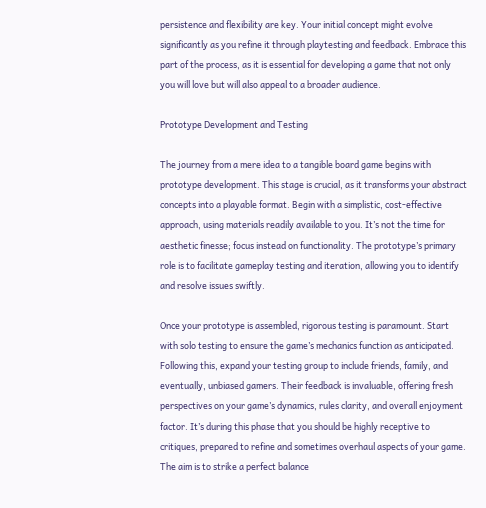persistence and flexibility are key. Your initial concept might evolve significantly as you refine it through playtesting and feedback. Embrace this part of the process, as it is essential for developing a game that not only you will love but will also appeal to a broader audience.

Prototype Development and Testing

The journey from a mere idea to a tangible board game begins with prototype development. This stage is crucial, as it transforms your abstract concepts into a playable format. Begin with a simplistic, cost-effective approach, using materials readily available to you. It’s not the time for aesthetic finesse; focus instead on functionality. The prototype’s primary role is to facilitate gameplay testing and iteration, allowing you to identify and resolve issues swiftly.

Once your prototype is assembled, rigorous testing is paramount. Start with solo testing to ensure the game’s mechanics function as anticipated. Following this, expand your testing group to include friends, family, and eventually, unbiased gamers. Their feedback is invaluable, offering fresh perspectives on your game’s dynamics, rules clarity, and overall enjoyment factor. It’s during this phase that you should be highly receptive to critiques, prepared to refine and sometimes overhaul aspects of your game. The aim is to strike a perfect balance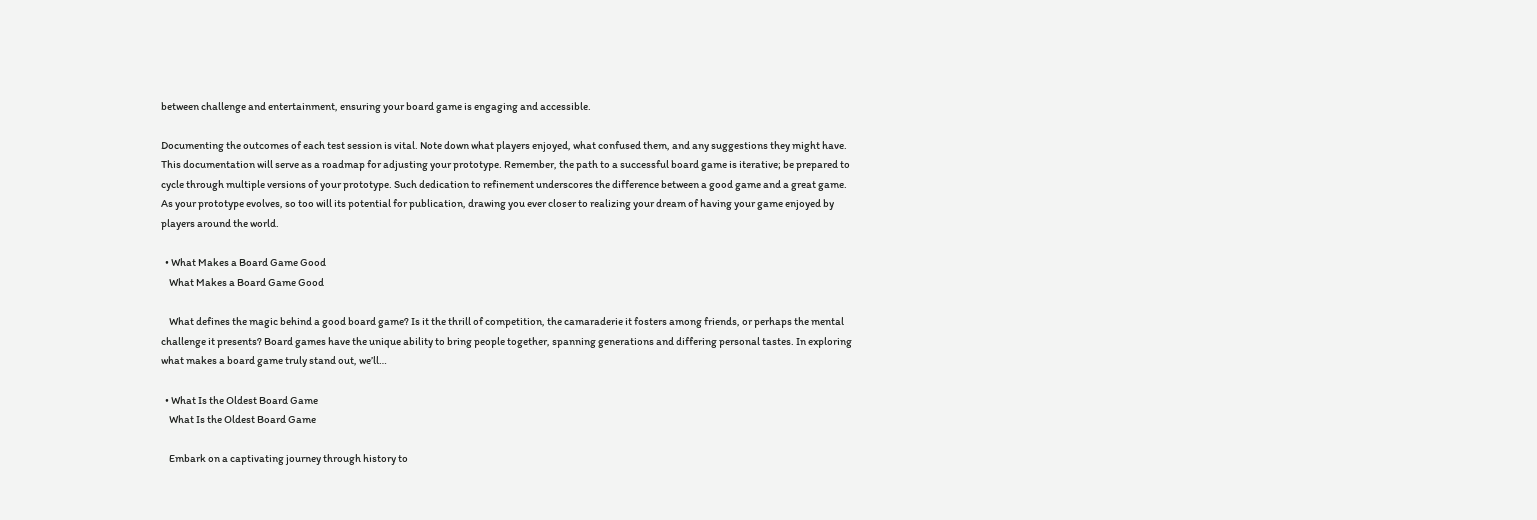between challenge and entertainment, ensuring your board game is engaging and accessible.

Documenting the outcomes of each test session is vital. Note down what players enjoyed, what confused them, and any suggestions they might have. This documentation will serve as a roadmap for adjusting your prototype. Remember, the path to a successful board game is iterative; be prepared to cycle through multiple versions of your prototype. Such dedication to refinement underscores the difference between a good game and a great game. As your prototype evolves, so too will its potential for publication, drawing you ever closer to realizing your dream of having your game enjoyed by players around the world.

  • What Makes a Board Game Good
    What Makes a Board Game Good

    What defines the magic behind a good board game? Is it the thrill of competition, the camaraderie it fosters among friends, or perhaps the mental challenge it presents? Board games have the unique ability to bring people together, spanning generations and differing personal tastes. In exploring what makes a board game truly stand out, we’ll…

  • What Is the Oldest Board Game
    What Is the Oldest Board Game

    Embark on a captivating journey through history to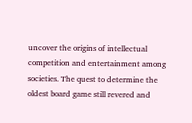uncover the origins of intellectual competition and entertainment among societies. The quest to determine the oldest board game still revered and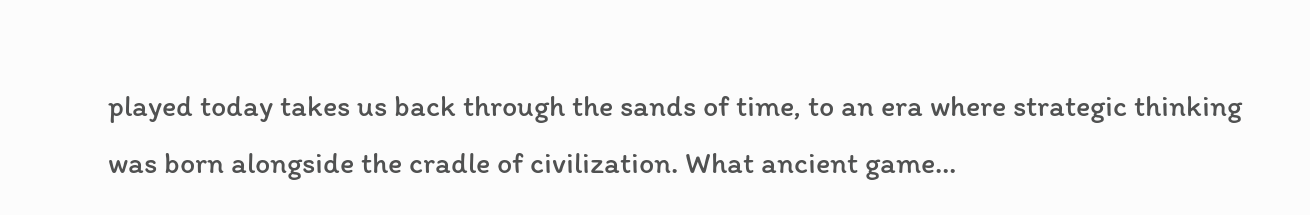played today takes us back through the sands of time, to an era where strategic thinking was born alongside the cradle of civilization. What ancient game…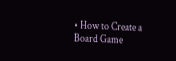• How to Create a Board Game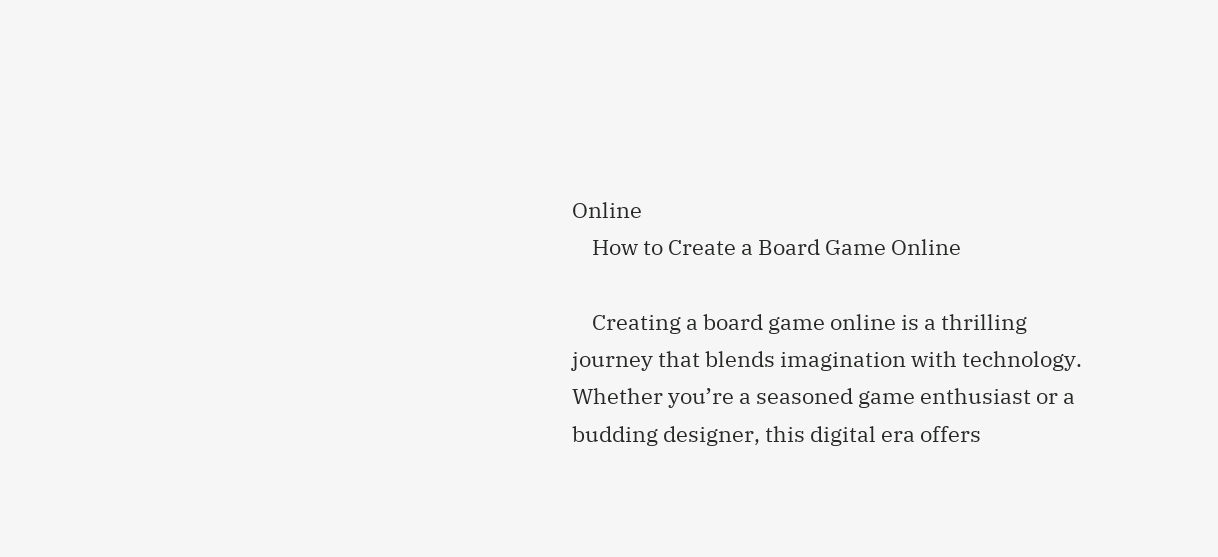Online
    How to Create a Board Game Online

    Creating a board game online is a thrilling journey that blends imagination with technology. Whether you’re a seasoned game enthusiast or a budding designer, this digital era offers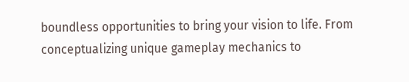boundless opportunities to bring your vision to life. From conceptualizing unique gameplay mechanics to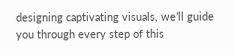designing captivating visuals, we’ll guide you through every step of this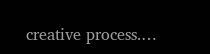creative process.…